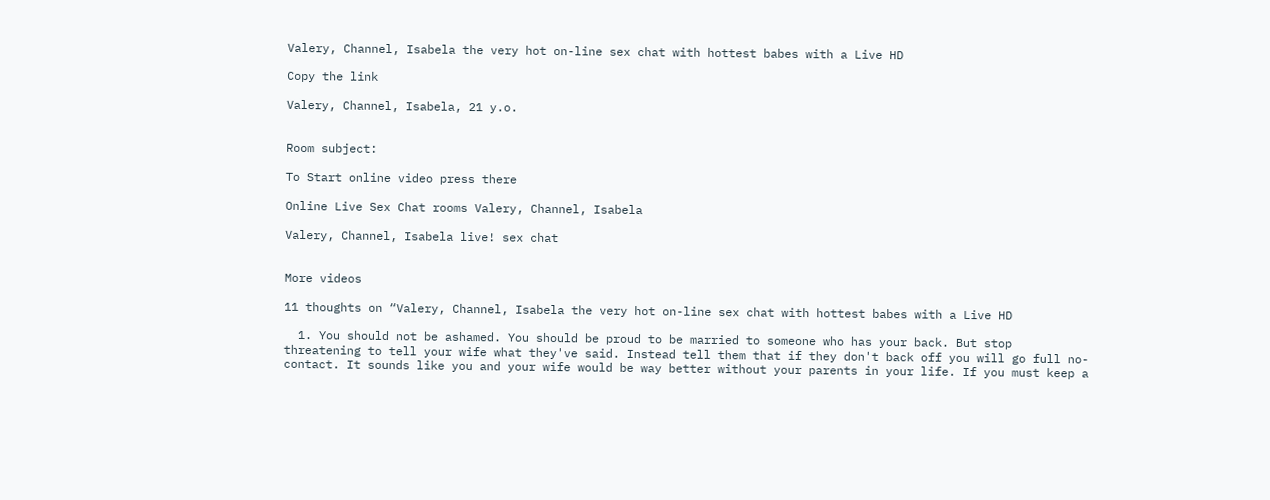Valery, Channel, Isabela the very hot on-line sex chat with hottest babes with a Live HD

Copy the link

Valery, Channel, Isabela, 21 y.o.


Room subject:

To Start online video press there

Online Live Sex Chat rooms Valery, Channel, Isabela

Valery, Channel, Isabela live! sex chat


More videos

11 thoughts on “Valery, Channel, Isabela the very hot on-line sex chat with hottest babes with a Live HD

  1. You should not be ashamed. You should be proud to be married to someone who has your back. But stop threatening to tell your wife what they've said. Instead tell them that if they don't back off you will go full no-contact. It sounds like you and your wife would be way better without your parents in your life. If you must keep a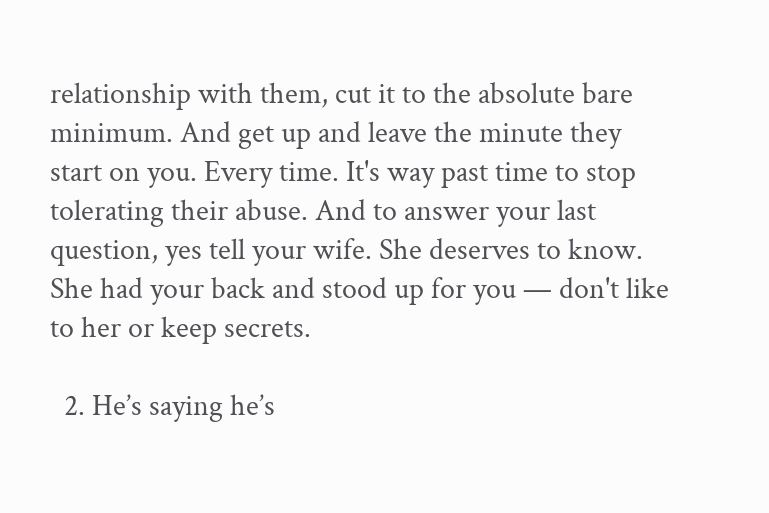relationship with them, cut it to the absolute bare minimum. And get up and leave the minute they start on you. Every time. It's way past time to stop tolerating their abuse. And to answer your last question, yes tell your wife. She deserves to know. She had your back and stood up for you — don't like to her or keep secrets.

  2. He’s saying he’s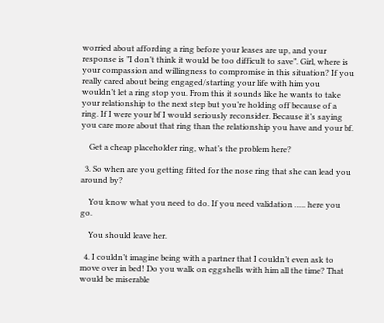worried about affording a ring before your leases are up, and your response is ”I don’t think it would be too difficult to save”. Girl, where is your compassion and willingness to compromise in this situation? If you really cared about being engaged/starting your life with him you wouldn’t let a ring stop you. From this it sounds like he wants to take your relationship to the next step but you’re holding off because of a ring. If I were your bf I would seriously reconsider. Because it’s saying you care more about that ring than the relationship you have and your bf.

    Get a cheap placeholder ring, what’s the problem here?

  3. So when are you getting fitted for the nose ring that she can lead you around by?

    You know what you need to do. If you need validation ….. here you go.

    You should leave her.

  4. I couldn’t imagine being with a partner that I couldn’t even ask to move over in bed! Do you walk on eggshells with him all the time? That would be miserable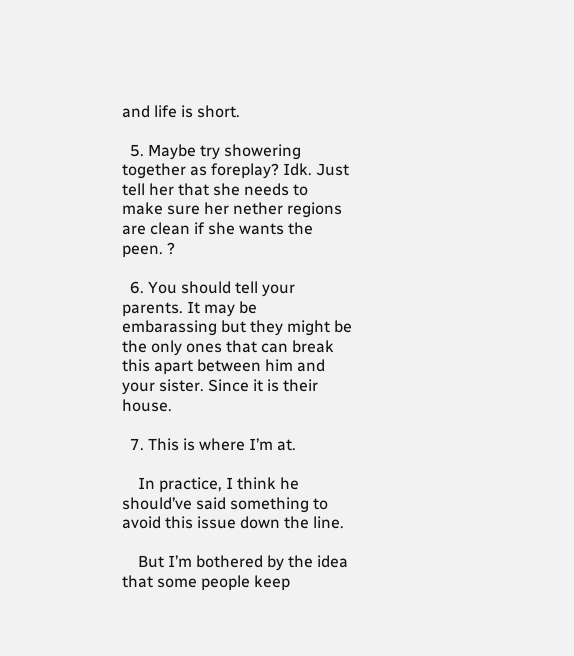and life is short.

  5. Maybe try showering together as foreplay? Idk. Just tell her that she needs to make sure her nether regions are clean if she wants the peen. ?

  6. You should tell your parents. It may be embarassing but they might be the only ones that can break this apart between him and your sister. Since it is their house.

  7. This is where I’m at.

    In practice, I think he should’ve said something to avoid this issue down the line.

    But I’m bothered by the idea that some people keep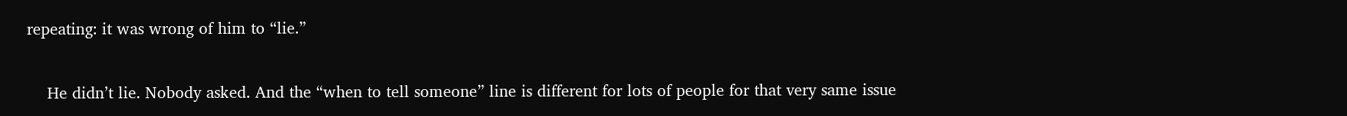repeating: it was wrong of him to “lie.”

    He didn’t lie. Nobody asked. And the “when to tell someone” line is different for lots of people for that very same issue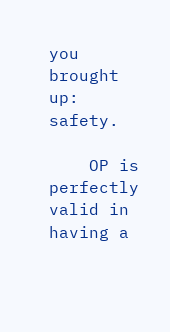you brought up: safety.

    OP is perfectly valid in having a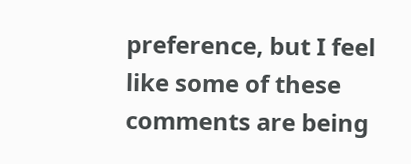preference, but I feel like some of these comments are being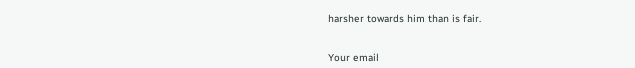harsher towards him than is fair.


Your email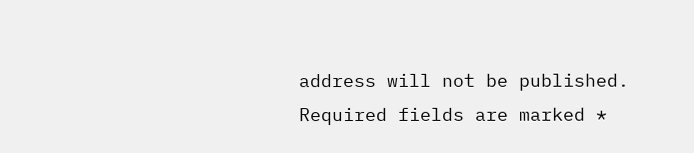address will not be published. Required fields are marked *